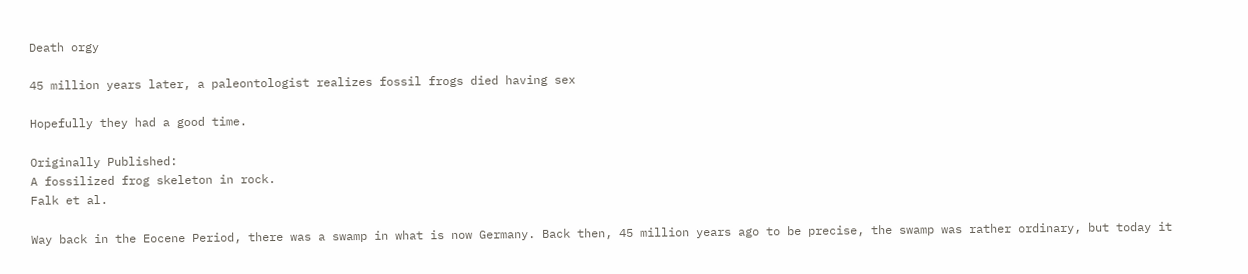Death orgy

45 million years later, a paleontologist realizes fossil frogs died having sex

Hopefully they had a good time.

Originally Published:
A fossilized frog skeleton in rock.
Falk et al.

Way back in the Eocene Period, there was a swamp in what is now Germany. Back then, 45 million years ago to be precise, the swamp was rather ordinary, but today it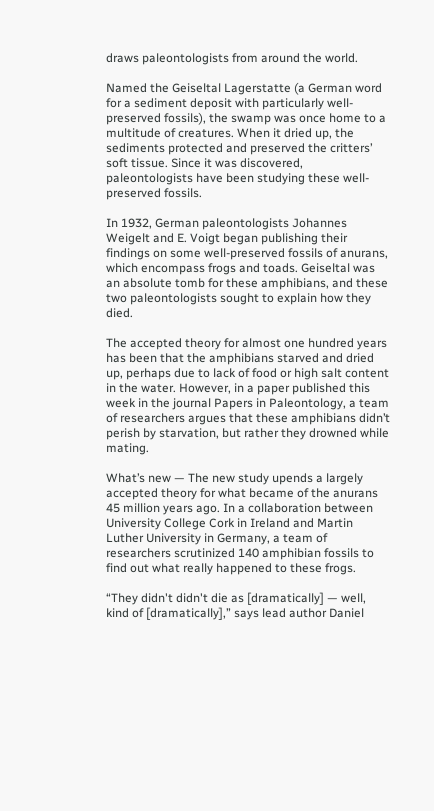draws paleontologists from around the world.

Named the Geiseltal Lagerstatte (a German word for a sediment deposit with particularly well-preserved fossils), the swamp was once home to a multitude of creatures. When it dried up, the sediments protected and preserved the critters’ soft tissue. Since it was discovered, paleontologists have been studying these well-preserved fossils.

In 1932, German paleontologists Johannes Weigelt and E. Voigt began publishing their findings on some well-preserved fossils of anurans, which encompass frogs and toads. Geiseltal was an absolute tomb for these amphibians, and these two paleontologists sought to explain how they died.

The accepted theory for almost one hundred years has been that the amphibians starved and dried up, perhaps due to lack of food or high salt content in the water. However, in a paper published this week in the journal Papers in Paleontology, a team of researchers argues that these amphibians didn’t perish by starvation, but rather they drowned while mating.

What’s new — The new study upends a largely accepted theory for what became of the anurans 45 million years ago. In a collaboration between University College Cork in Ireland and Martin Luther University in Germany, a team of researchers scrutinized 140 amphibian fossils to find out what really happened to these frogs.

“They didn't didn't die as [dramatically] — well, kind of [dramatically],” says lead author Daniel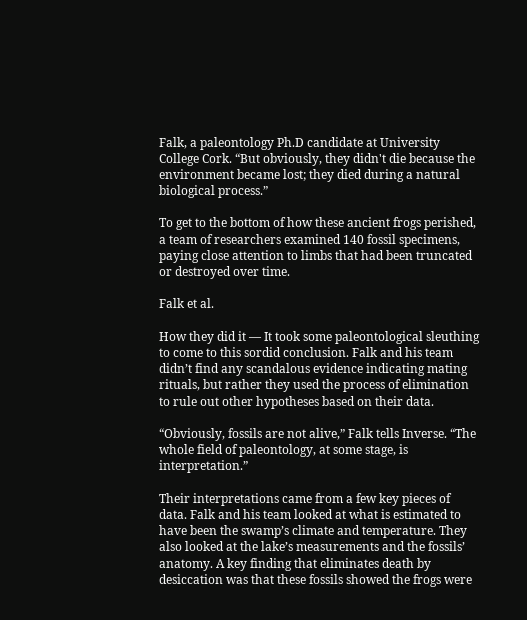Falk, a paleontology Ph.D candidate at University College Cork. “But obviously, they didn't die because the environment became lost; they died during a natural biological process.”

To get to the bottom of how these ancient frogs perished, a team of researchers examined 140 fossil specimens, paying close attention to limbs that had been truncated or destroyed over time.

Falk et al.

How they did it — It took some paleontological sleuthing to come to this sordid conclusion. Falk and his team didn’t find any scandalous evidence indicating mating rituals, but rather they used the process of elimination to rule out other hypotheses based on their data.

“Obviously, fossils are not alive,” Falk tells Inverse. “The whole field of paleontology, at some stage, is interpretation.”

Their interpretations came from a few key pieces of data. Falk and his team looked at what is estimated to have been the swamp’s climate and temperature. They also looked at the lake’s measurements and the fossils’ anatomy. A key finding that eliminates death by desiccation was that these fossils showed the frogs were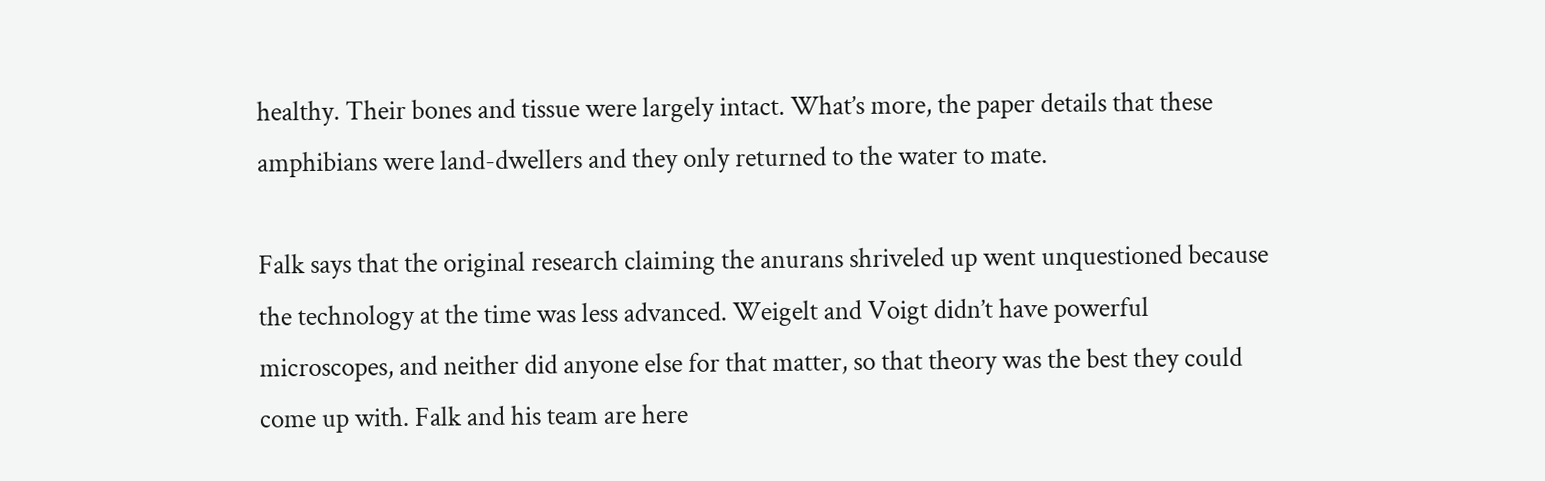healthy. Their bones and tissue were largely intact. What’s more, the paper details that these amphibians were land-dwellers and they only returned to the water to mate.

Falk says that the original research claiming the anurans shriveled up went unquestioned because the technology at the time was less advanced. Weigelt and Voigt didn’t have powerful microscopes, and neither did anyone else for that matter, so that theory was the best they could come up with. Falk and his team are here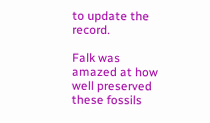to update the record.

Falk was amazed at how well preserved these fossils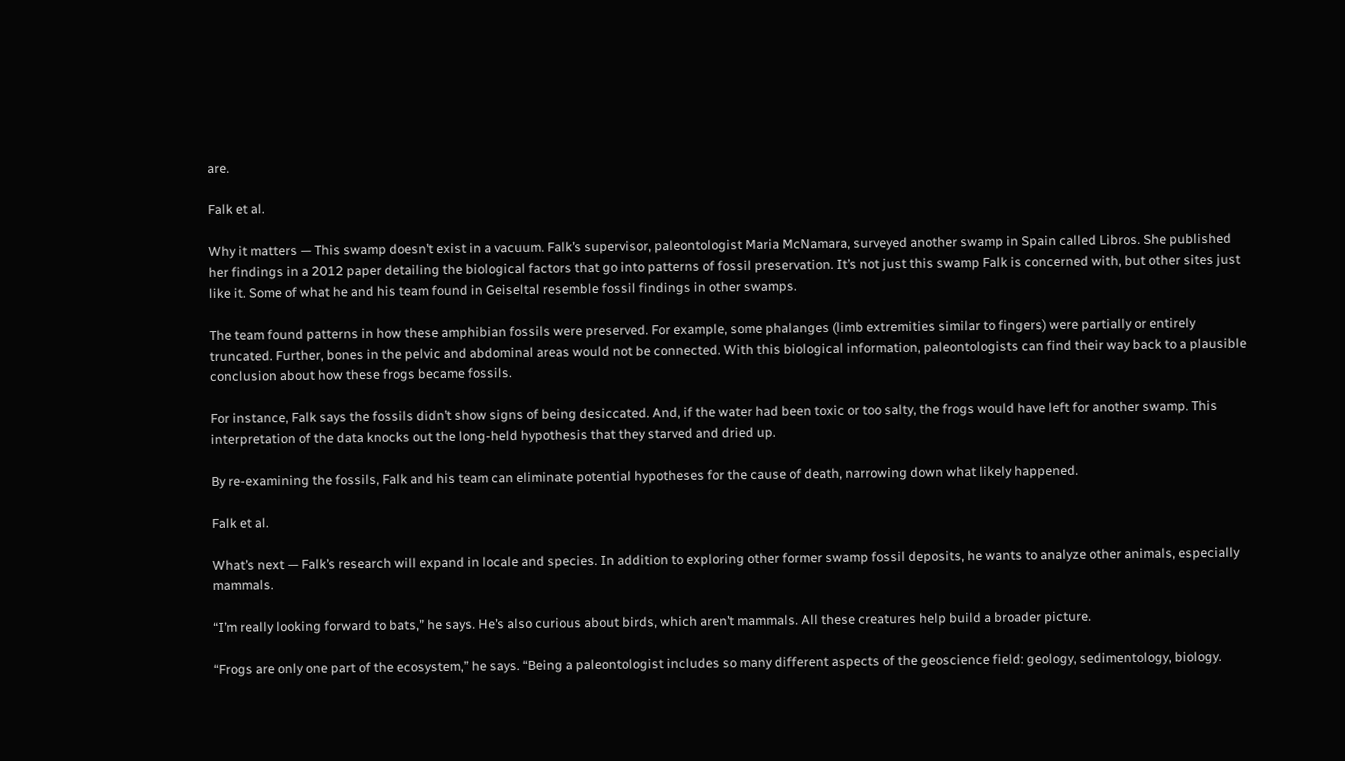are.

Falk et al.

Why it matters — This swamp doesn’t exist in a vacuum. Falk’s supervisor, paleontologist Maria McNamara, surveyed another swamp in Spain called Libros. She published her findings in a 2012 paper detailing the biological factors that go into patterns of fossil preservation. It’s not just this swamp Falk is concerned with, but other sites just like it. Some of what he and his team found in Geiseltal resemble fossil findings in other swamps.

The team found patterns in how these amphibian fossils were preserved. For example, some phalanges (limb extremities similar to fingers) were partially or entirely truncated. Further, bones in the pelvic and abdominal areas would not be connected. With this biological information, paleontologists can find their way back to a plausible conclusion about how these frogs became fossils.

For instance, Falk says the fossils didn’t show signs of being desiccated. And, if the water had been toxic or too salty, the frogs would have left for another swamp. This interpretation of the data knocks out the long-held hypothesis that they starved and dried up.

By re-examining the fossils, Falk and his team can eliminate potential hypotheses for the cause of death, narrowing down what likely happened.

Falk et al.

What’s next — Falk’s research will expand in locale and species. In addition to exploring other former swamp fossil deposits, he wants to analyze other animals, especially mammals.

“I’m really looking forward to bats,” he says. He’s also curious about birds, which aren’t mammals. All these creatures help build a broader picture.

“Frogs are only one part of the ecosystem,” he says. “Being a paleontologist includes so many different aspects of the geoscience field: geology, sedimentology, biology.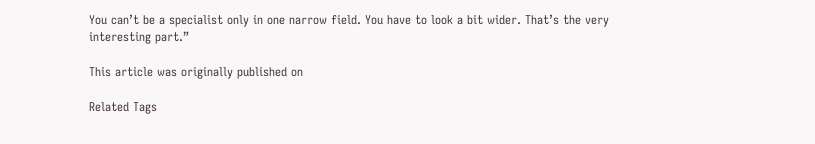You can’t be a specialist only in one narrow field. You have to look a bit wider. That’s the very interesting part.”

This article was originally published on

Related Tags